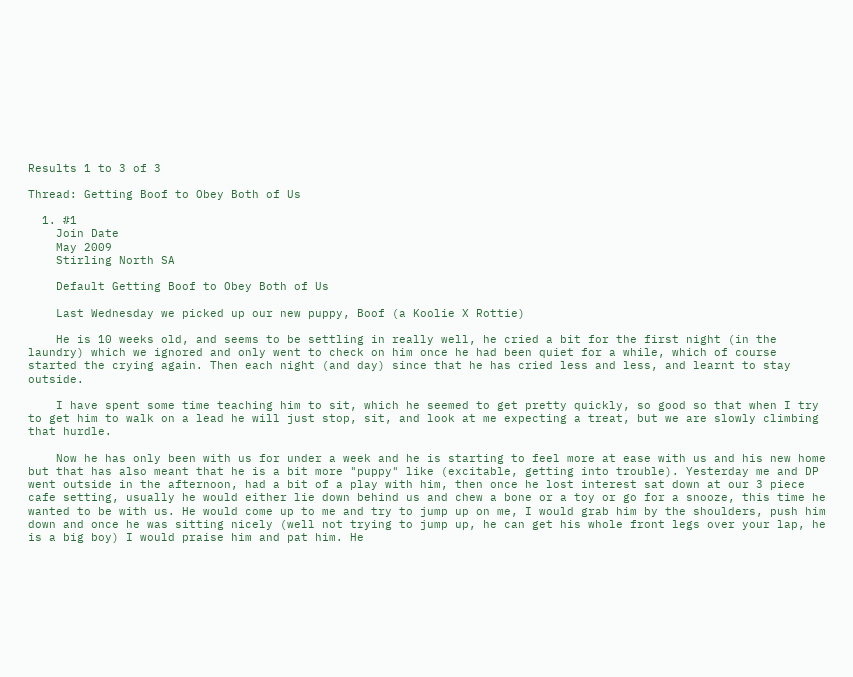Results 1 to 3 of 3

Thread: Getting Boof to Obey Both of Us

  1. #1
    Join Date
    May 2009
    Stirling North SA

    Default Getting Boof to Obey Both of Us

    Last Wednesday we picked up our new puppy, Boof (a Koolie X Rottie)

    He is 10 weeks old, and seems to be settling in really well, he cried a bit for the first night (in the laundry) which we ignored and only went to check on him once he had been quiet for a while, which of course started the crying again. Then each night (and day) since that he has cried less and less, and learnt to stay outside.

    I have spent some time teaching him to sit, which he seemed to get pretty quickly, so good so that when I try to get him to walk on a lead he will just stop, sit, and look at me expecting a treat, but we are slowly climbing that hurdle.

    Now he has only been with us for under a week and he is starting to feel more at ease with us and his new home but that has also meant that he is a bit more "puppy" like (excitable, getting into trouble). Yesterday me and DP went outside in the afternoon, had a bit of a play with him, then once he lost interest sat down at our 3 piece cafe setting, usually he would either lie down behind us and chew a bone or a toy or go for a snooze, this time he wanted to be with us. He would come up to me and try to jump up on me, I would grab him by the shoulders, push him down and once he was sitting nicely (well not trying to jump up, he can get his whole front legs over your lap, he is a big boy) I would praise him and pat him. He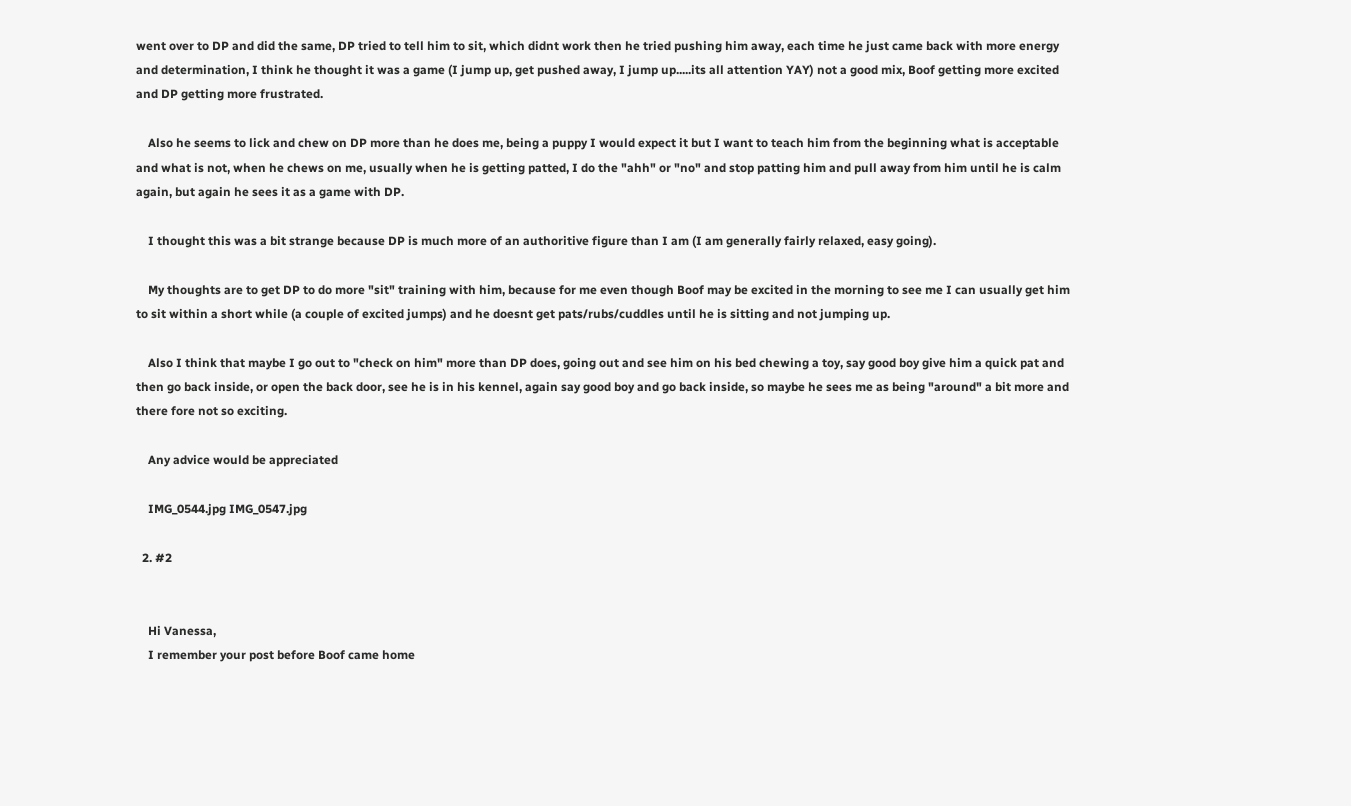went over to DP and did the same, DP tried to tell him to sit, which didnt work then he tried pushing him away, each time he just came back with more energy and determination, I think he thought it was a game (I jump up, get pushed away, I jump up.....its all attention YAY) not a good mix, Boof getting more excited and DP getting more frustrated.

    Also he seems to lick and chew on DP more than he does me, being a puppy I would expect it but I want to teach him from the beginning what is acceptable and what is not, when he chews on me, usually when he is getting patted, I do the "ahh" or "no" and stop patting him and pull away from him until he is calm again, but again he sees it as a game with DP.

    I thought this was a bit strange because DP is much more of an authoritive figure than I am (I am generally fairly relaxed, easy going).

    My thoughts are to get DP to do more "sit" training with him, because for me even though Boof may be excited in the morning to see me I can usually get him to sit within a short while (a couple of excited jumps) and he doesnt get pats/rubs/cuddles until he is sitting and not jumping up.

    Also I think that maybe I go out to "check on him" more than DP does, going out and see him on his bed chewing a toy, say good boy give him a quick pat and then go back inside, or open the back door, see he is in his kennel, again say good boy and go back inside, so maybe he sees me as being "around" a bit more and there fore not so exciting.

    Any advice would be appreciated

    IMG_0544.jpg IMG_0547.jpg

  2. #2


    Hi Vanessa,
    I remember your post before Boof came home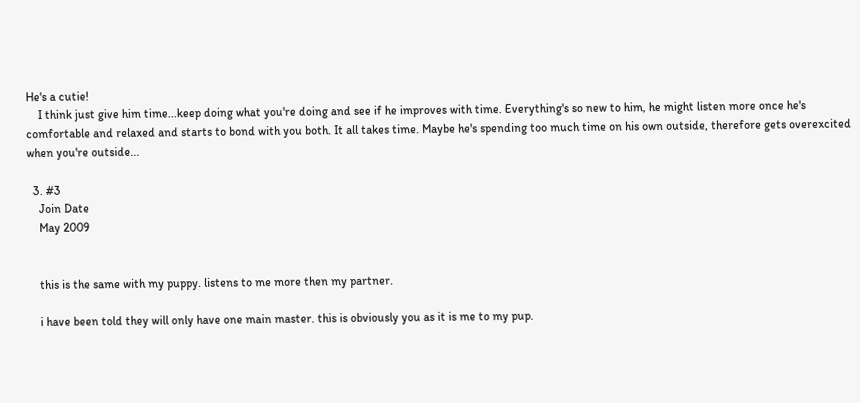He's a cutie!
    I think just give him time...keep doing what you're doing and see if he improves with time. Everything's so new to him, he might listen more once he's comfortable and relaxed and starts to bond with you both. It all takes time. Maybe he's spending too much time on his own outside, therefore gets overexcited when you're outside...

  3. #3
    Join Date
    May 2009


    this is the same with my puppy. listens to me more then my partner.

    i have been told they will only have one main master. this is obviously you as it is me to my pup.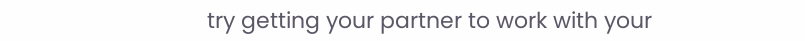try getting your partner to work with your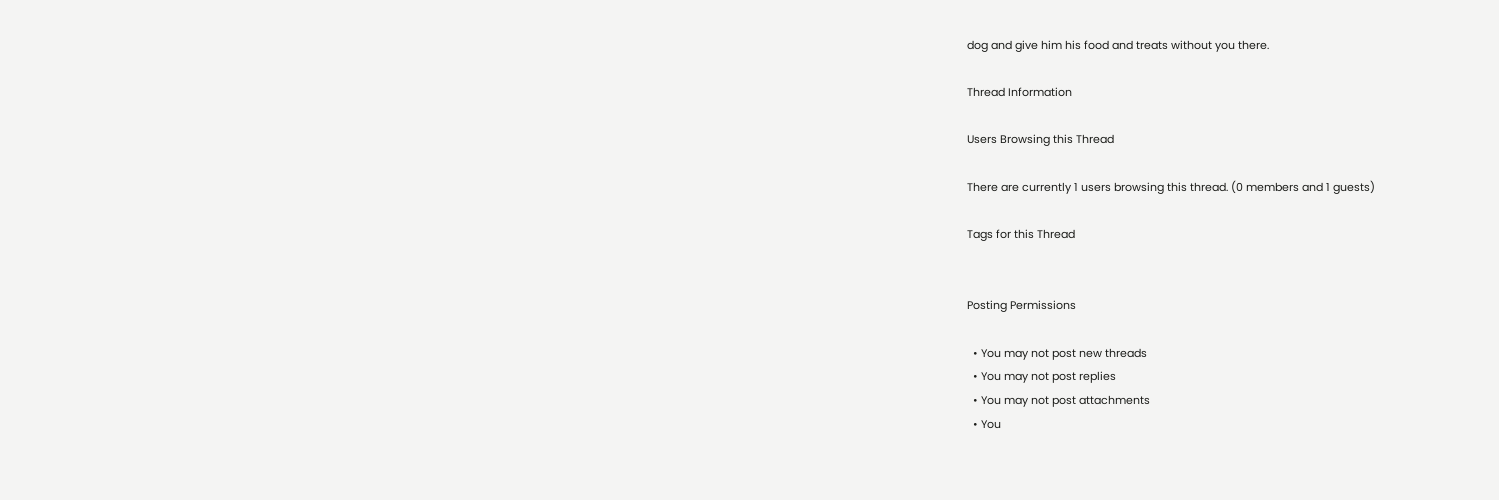dog and give him his food and treats without you there.

Thread Information

Users Browsing this Thread

There are currently 1 users browsing this thread. (0 members and 1 guests)

Tags for this Thread


Posting Permissions

  • You may not post new threads
  • You may not post replies
  • You may not post attachments
  • You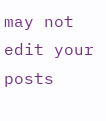may not edit your posts